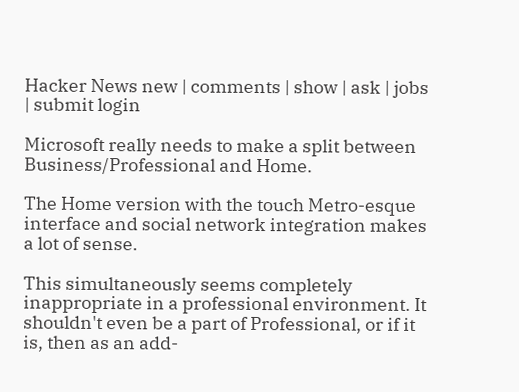Hacker News new | comments | show | ask | jobs | submit login

Microsoft really needs to make a split between Business/Professional and Home.

The Home version with the touch Metro-esque interface and social network integration makes a lot of sense.

This simultaneously seems completely inappropriate in a professional environment. It shouldn't even be a part of Professional, or if it is, then as an add-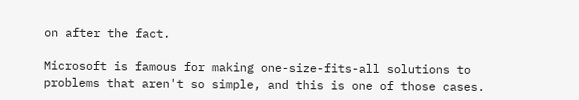on after the fact.

Microsoft is famous for making one-size-fits-all solutions to problems that aren't so simple, and this is one of those cases.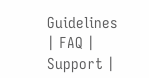Guidelines | FAQ | Support |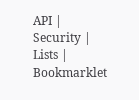API | Security | Lists | Bookmarklet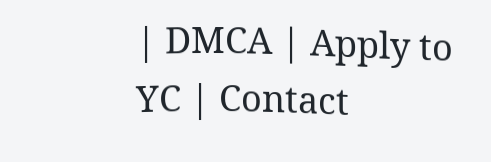| DMCA | Apply to YC | Contact